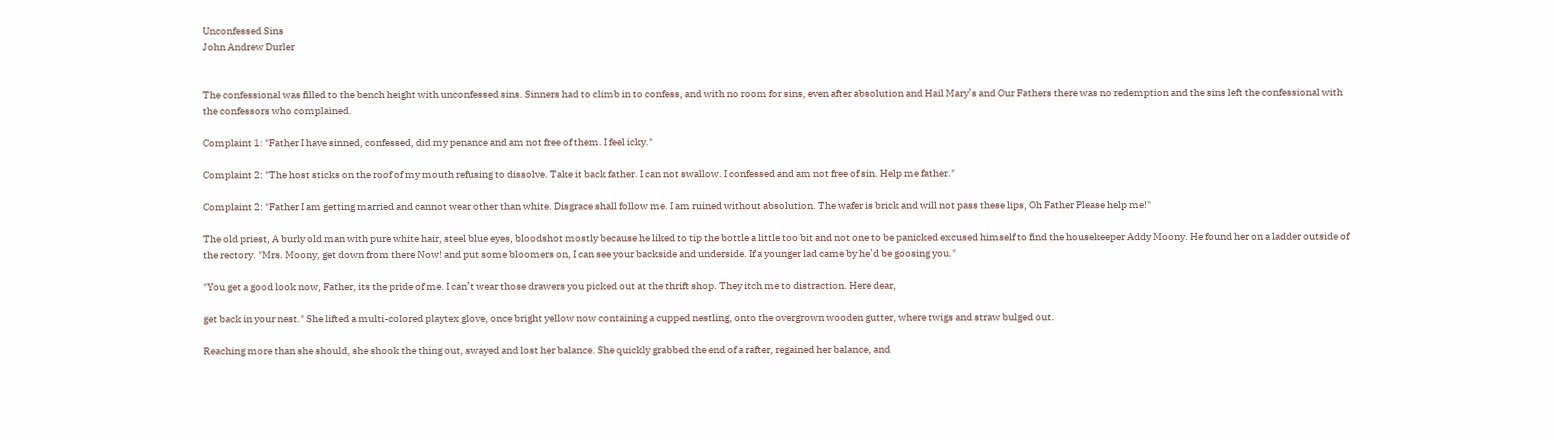Unconfessed Sins
John Andrew Durler


The confessional was filled to the bench height with unconfessed sins. Sinners had to climb in to confess, and with no room for sins, even after absolution and Hail Mary’s and Our Fathers there was no redemption and the sins left the confessional with the confessors who complained.

Complaint 1: "Father I have sinned, confessed, did my penance and am not free of them. I feel icky."

Complaint 2: "The host sticks on the roof of my mouth refusing to dissolve. Take it back father. I can not swallow. I confessed and am not free of sin. Help me father."

Complaint 2: "Father I am getting married and cannot wear other than white. Disgrace shall follow me. I am ruined without absolution. The wafer is brick and will not pass these lips, Oh Father Please help me!"

The old priest, A burly old man with pure white hair, steel blue eyes, bloodshot mostly because he liked to tip the bottle a little too bit and not one to be panicked excused himself to find the housekeeper Addy Moony. He found her on a ladder outside of the rectory. "Mrs. Moony, get down from there Now! and put some bloomers on, I can see your backside and underside. If a younger lad came by he’d be goosing you."

"You get a good look now, Father, its the pride of me. I can’t wear those drawers you picked out at the thrift shop. They itch me to distraction. Here dear,

get back in your nest." She lifted a multi-colored playtex glove, once bright yellow now containing a cupped nestling, onto the overgrown wooden gutter, where twigs and straw bulged out.

Reaching more than she should, she shook the thing out, swayed and lost her balance. She quickly grabbed the end of a rafter, regained her balance, and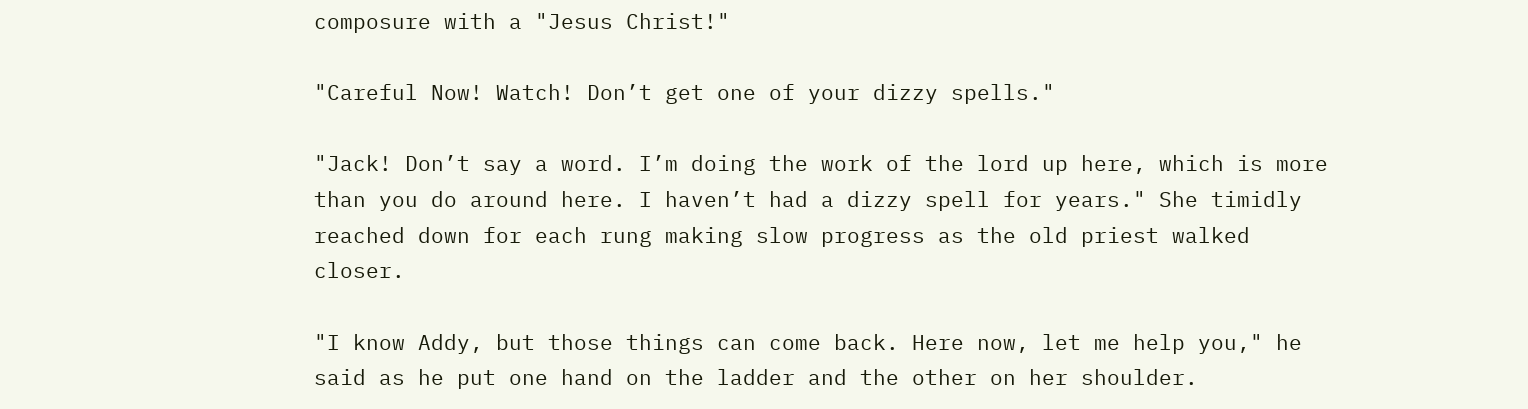composure with a "Jesus Christ!"

"Careful Now! Watch! Don’t get one of your dizzy spells."

"Jack! Don’t say a word. I’m doing the work of the lord up here, which is more than you do around here. I haven’t had a dizzy spell for years." She timidly reached down for each rung making slow progress as the old priest walked closer.

"I know Addy, but those things can come back. Here now, let me help you," he said as he put one hand on the ladder and the other on her shoulder.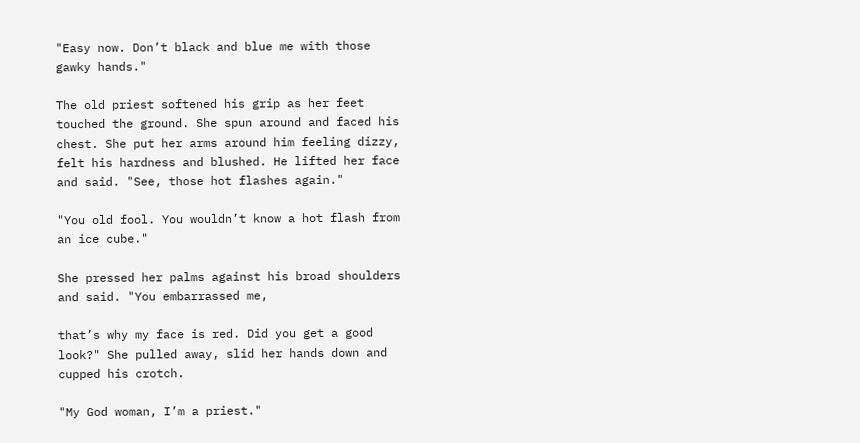"Easy now. Don’t black and blue me with those gawky hands."

The old priest softened his grip as her feet touched the ground. She spun around and faced his chest. She put her arms around him feeling dizzy, felt his hardness and blushed. He lifted her face and said. "See, those hot flashes again."

"You old fool. You wouldn’t know a hot flash from an ice cube."

She pressed her palms against his broad shoulders and said. "You embarrassed me,

that’s why my face is red. Did you get a good look?" She pulled away, slid her hands down and cupped his crotch.

"My God woman, I’m a priest."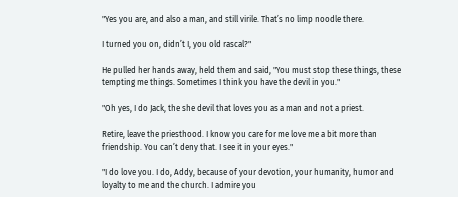"Yes you are, and also a man, and still virile. That’s no limp noodle there.

I turned you on, didn’t I, you old rascal?"

He pulled her hands away, held them and said, "You must stop these things, these tempting me things. Sometimes I think you have the devil in you."

"Oh yes, I do Jack, the she devil that loves you as a man and not a priest.

Retire, leave the priesthood. I know you care for me love me a bit more than friendship. You can’t deny that. I see it in your eyes."

"I do love you. I do, Addy, because of your devotion, your humanity, humor and loyalty to me and the church. I admire you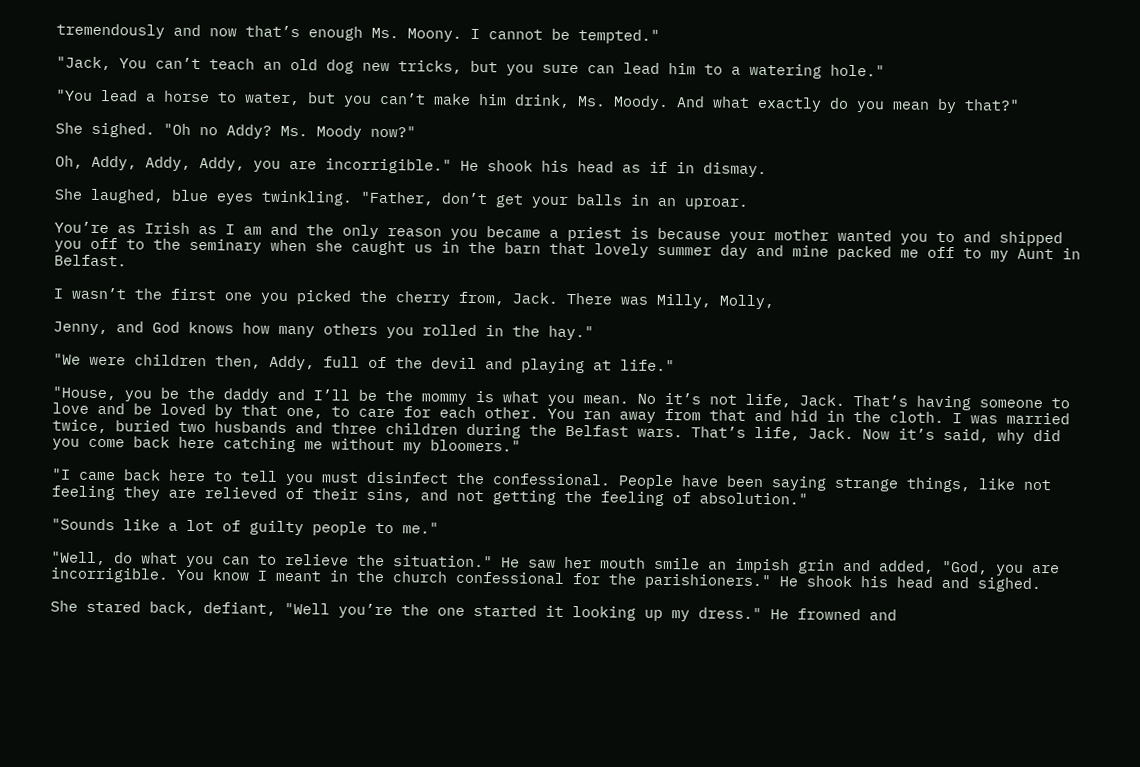tremendously and now that’s enough Ms. Moony. I cannot be tempted."

"Jack, You can’t teach an old dog new tricks, but you sure can lead him to a watering hole."

"You lead a horse to water, but you can’t make him drink, Ms. Moody. And what exactly do you mean by that?"

She sighed. "Oh no Addy? Ms. Moody now?"

Oh, Addy, Addy, Addy, you are incorrigible." He shook his head as if in dismay.

She laughed, blue eyes twinkling. "Father, don’t get your balls in an uproar.

You’re as Irish as I am and the only reason you became a priest is because your mother wanted you to and shipped you off to the seminary when she caught us in the barn that lovely summer day and mine packed me off to my Aunt in Belfast.

I wasn’t the first one you picked the cherry from, Jack. There was Milly, Molly,

Jenny, and God knows how many others you rolled in the hay."

"We were children then, Addy, full of the devil and playing at life."

"House, you be the daddy and I’ll be the mommy is what you mean. No it’s not life, Jack. That’s having someone to love and be loved by that one, to care for each other. You ran away from that and hid in the cloth. I was married twice, buried two husbands and three children during the Belfast wars. That’s life, Jack. Now it’s said, why did you come back here catching me without my bloomers."

"I came back here to tell you must disinfect the confessional. People have been saying strange things, like not feeling they are relieved of their sins, and not getting the feeling of absolution."

"Sounds like a lot of guilty people to me."

"Well, do what you can to relieve the situation." He saw her mouth smile an impish grin and added, "God, you are incorrigible. You know I meant in the church confessional for the parishioners." He shook his head and sighed.

She stared back, defiant, "Well you’re the one started it looking up my dress." He frowned and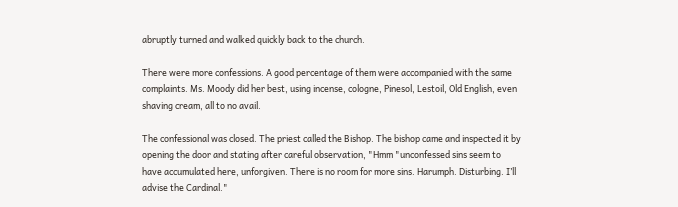abruptly turned and walked quickly back to the church.

There were more confessions. A good percentage of them were accompanied with the same complaints. Ms. Moody did her best, using incense, cologne, Pinesol, Lestoil, Old English, even shaving cream, all to no avail.

The confessional was closed. The priest called the Bishop. The bishop came and inspected it by opening the door and stating after careful observation, "Hmm "unconfessed sins seem to have accumulated here, unforgiven. There is no room for more sins. Harumph. Disturbing. I’ll advise the Cardinal."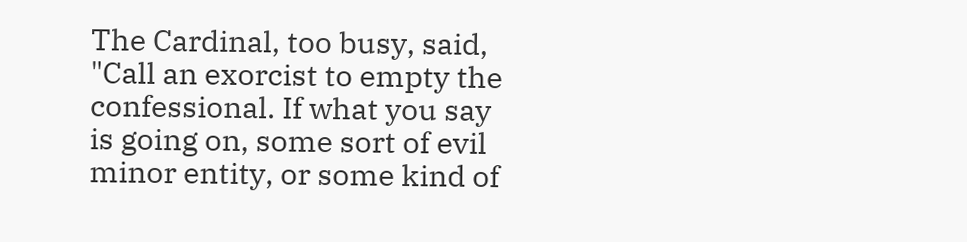The Cardinal, too busy, said, "Call an exorcist to empty the confessional. If what you say is going on, some sort of evil minor entity, or some kind of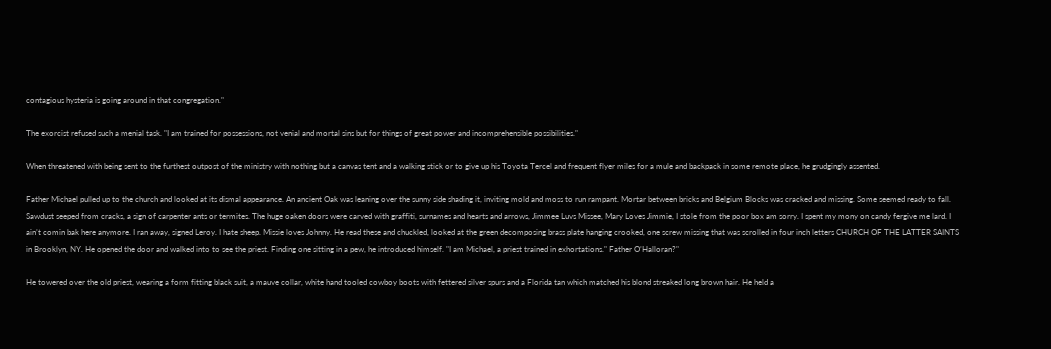contagious hysteria is going around in that congregation."

The exorcist refused such a menial task. "I am trained for possessions, not venial and mortal sins but for things of great power and incomprehensible possibilities."

When threatened with being sent to the furthest outpost of the ministry with nothing but a canvas tent and a walking stick or to give up his Toyota Tercel and frequent flyer miles for a mule and backpack in some remote place, he grudgingly assented.

Father Michael pulled up to the church and looked at its dismal appearance. An ancient Oak was leaning over the sunny side shading it, inviting mold and moss to run rampant. Mortar between bricks and Belgium Blocks was cracked and missing. Some seemed ready to fall. Sawdust seeped from cracks, a sign of carpenter ants or termites. The huge oaken doors were carved with graffiti, surnames and hearts and arrows, Jimmee Luvs Missee, Mary Loves Jimmie, I stole from the poor box am sorry. I spent my mony on candy fergive me lard. I ain’t comin bak here anymore. I ran away, signed Leroy. I hate sheep. Missie loves Johnny. He read these and chuckled, looked at the green decomposing brass plate hanging crooked, one screw missing that was scrolled in four inch letters CHURCH OF THE LATTER SAINTS in Brooklyn, NY. He opened the door and walked into to see the priest. Finding one sitting in a pew, he introduced himself. "I am Michael, a priest trained in exhortations." Father O’Halloran?"

He towered over the old priest, wearing a form fitting black suit, a mauve collar, white hand tooled cowboy boots with fettered silver spurs and a Florida tan which matched his blond streaked long brown hair. He held a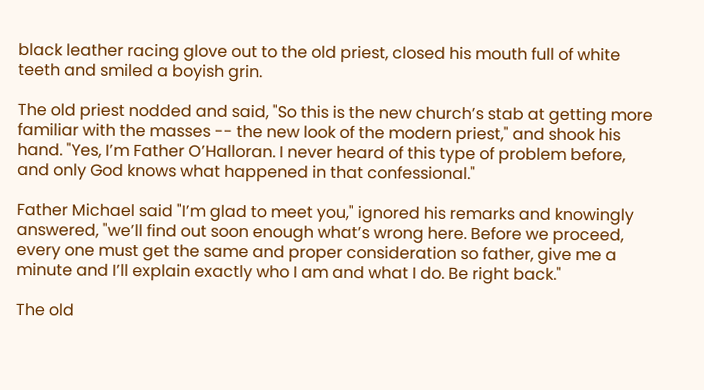black leather racing glove out to the old priest, closed his mouth full of white teeth and smiled a boyish grin.

The old priest nodded and said, "So this is the new church’s stab at getting more familiar with the masses -- the new look of the modern priest," and shook his hand. "Yes, I’m Father O’Halloran. I never heard of this type of problem before, and only God knows what happened in that confessional."

Father Michael said "I’m glad to meet you," ignored his remarks and knowingly answered, "we’ll find out soon enough what’s wrong here. Before we proceed, every one must get the same and proper consideration so father, give me a minute and I’ll explain exactly who I am and what I do. Be right back."

The old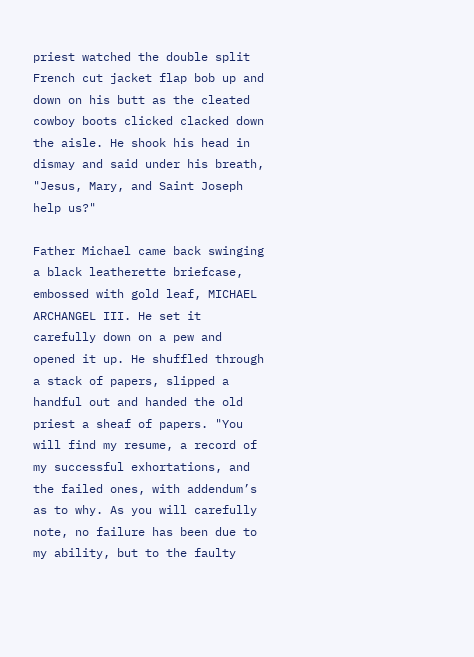priest watched the double split French cut jacket flap bob up and down on his butt as the cleated cowboy boots clicked clacked down the aisle. He shook his head in dismay and said under his breath, "Jesus, Mary, and Saint Joseph help us?"

Father Michael came back swinging a black leatherette briefcase, embossed with gold leaf, MICHAEL ARCHANGEL III. He set it carefully down on a pew and opened it up. He shuffled through a stack of papers, slipped a handful out and handed the old priest a sheaf of papers. "You will find my resume, a record of my successful exhortations, and the failed ones, with addendum’s as to why. As you will carefully note, no failure has been due to my ability, but to the faulty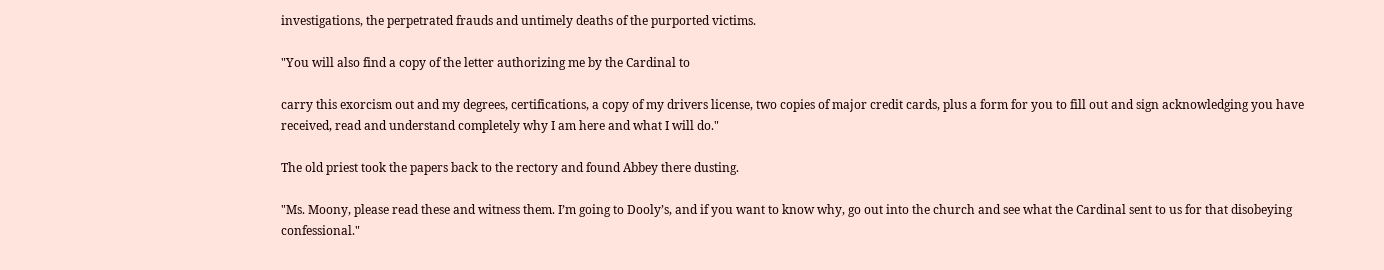investigations, the perpetrated frauds and untimely deaths of the purported victims.

"You will also find a copy of the letter authorizing me by the Cardinal to

carry this exorcism out and my degrees, certifications, a copy of my drivers license, two copies of major credit cards, plus a form for you to fill out and sign acknowledging you have received, read and understand completely why I am here and what I will do."

The old priest took the papers back to the rectory and found Abbey there dusting.

"Ms. Moony, please read these and witness them. I’m going to Dooly’s, and if you want to know why, go out into the church and see what the Cardinal sent to us for that disobeying confessional."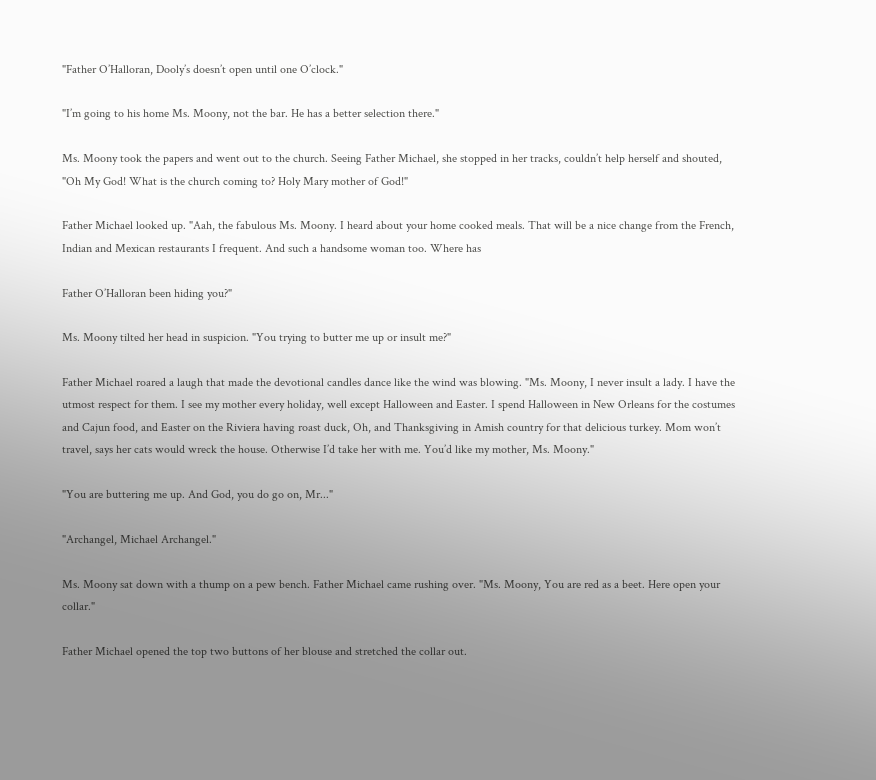"Father O’Halloran, Dooly’s doesn’t open until one O’clock."

"I’m going to his home Ms. Moony, not the bar. He has a better selection there."

Ms. Moony took the papers and went out to the church. Seeing Father Michael, she stopped in her tracks, couldn’t help herself and shouted, "Oh My God! What is the church coming to? Holy Mary mother of God!"

Father Michael looked up. "Aah, the fabulous Ms. Moony. I heard about your home cooked meals. That will be a nice change from the French, Indian and Mexican restaurants I frequent. And such a handsome woman too. Where has

Father O’Halloran been hiding you?"

Ms. Moony tilted her head in suspicion. "You trying to butter me up or insult me?"

Father Michael roared a laugh that made the devotional candles dance like the wind was blowing. "Ms. Moony, I never insult a lady. I have the utmost respect for them. I see my mother every holiday, well except Halloween and Easter. I spend Halloween in New Orleans for the costumes and Cajun food, and Easter on the Riviera having roast duck, Oh, and Thanksgiving in Amish country for that delicious turkey. Mom won’t travel, says her cats would wreck the house. Otherwise I’d take her with me. You’d like my mother, Ms. Moony."

"You are buttering me up. And God, you do go on, Mr..."

"Archangel, Michael Archangel."

Ms. Moony sat down with a thump on a pew bench. Father Michael came rushing over. "Ms. Moony, You are red as a beet. Here open your collar."

Father Michael opened the top two buttons of her blouse and stretched the collar out.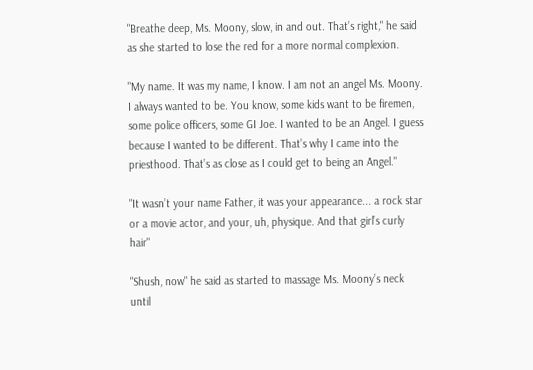"Breathe deep, Ms. Moony, slow, in and out. That’s right," he said as she started to lose the red for a more normal complexion.

"My name. It was my name, I know. I am not an angel Ms. Moony. I always wanted to be. You know, some kids want to be firemen, some police officers, some GI Joe. I wanted to be an Angel. I guess because I wanted to be different. That’s why I came into the priesthood. That’s as close as I could get to being an Angel."

"It wasn’t your name Father, it was your appearance... a rock star or a movie actor, and your, uh, physique. And that girl’s curly hair"

"Shush, now" he said as started to massage Ms. Moony’s neck until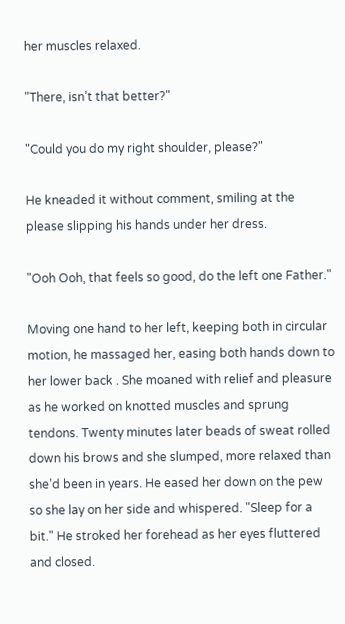her muscles relaxed.

"There, isn’t that better?"

"Could you do my right shoulder, please?"

He kneaded it without comment, smiling at the please slipping his hands under her dress.

"Ooh Ooh, that feels so good, do the left one Father."

Moving one hand to her left, keeping both in circular motion, he massaged her, easing both hands down to her lower back . She moaned with relief and pleasure as he worked on knotted muscles and sprung tendons. Twenty minutes later beads of sweat rolled down his brows and she slumped, more relaxed than she’d been in years. He eased her down on the pew so she lay on her side and whispered. "Sleep for a bit." He stroked her forehead as her eyes fluttered and closed.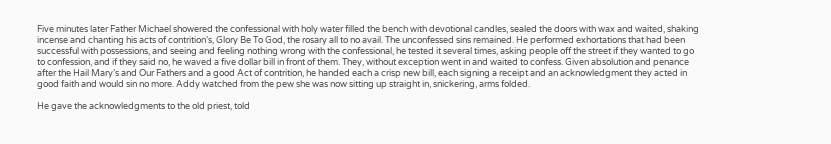Five minutes later Father Michael showered the confessional with holy water filled the bench with devotional candles, sealed the doors with wax and waited, shaking incense and chanting his acts of contrition’s, Glory Be To God, the rosary all to no avail. The unconfessed sins remained. He performed exhortations that had been successful with possessions, and seeing and feeling nothing wrong with the confessional, he tested it several times, asking people off the street if they wanted to go to confession, and if they said no, he waved a five dollar bill in front of them. They, without exception went in and waited to confess. Given absolution and penance after the Hail Mary’s and Our Fathers and a good Act of contrition, he handed each a crisp new bill, each signing a receipt and an acknowledgment they acted in good faith and would sin no more. Addy watched from the pew she was now sitting up straight in, snickering, arms folded.

He gave the acknowledgments to the old priest, told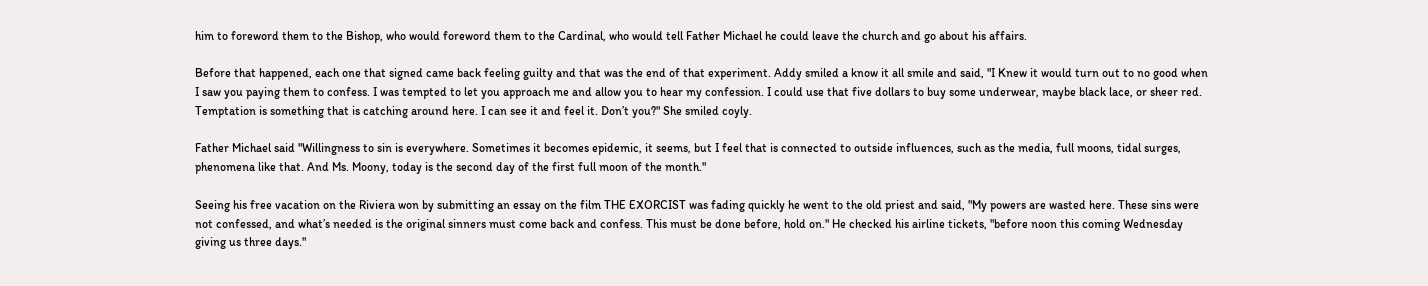him to foreword them to the Bishop, who would foreword them to the Cardinal, who would tell Father Michael he could leave the church and go about his affairs.

Before that happened, each one that signed came back feeling guilty and that was the end of that experiment. Addy smiled a know it all smile and said, "I Knew it would turn out to no good when I saw you paying them to confess. I was tempted to let you approach me and allow you to hear my confession. I could use that five dollars to buy some underwear, maybe black lace, or sheer red. Temptation is something that is catching around here. I can see it and feel it. Don’t you?" She smiled coyly.

Father Michael said "Willingness to sin is everywhere. Sometimes it becomes epidemic, it seems, but I feel that is connected to outside influences, such as the media, full moons, tidal surges, phenomena like that. And Ms. Moony, today is the second day of the first full moon of the month."

Seeing his free vacation on the Riviera won by submitting an essay on the film THE EXORCIST was fading quickly he went to the old priest and said, "My powers are wasted here. These sins were not confessed, and what’s needed is the original sinners must come back and confess. This must be done before, hold on." He checked his airline tickets, "before noon this coming Wednesday giving us three days."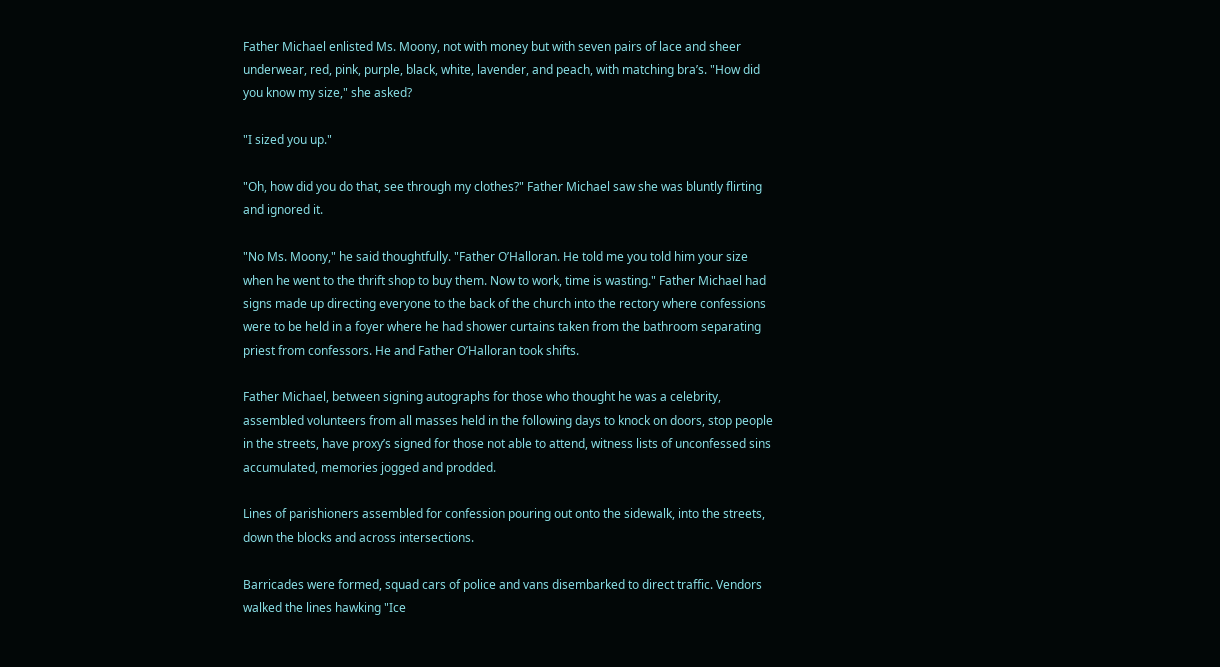Father Michael enlisted Ms. Moony, not with money but with seven pairs of lace and sheer underwear, red, pink, purple, black, white, lavender, and peach, with matching bra’s. "How did you know my size," she asked?

"I sized you up."

"Oh, how did you do that, see through my clothes?" Father Michael saw she was bluntly flirting and ignored it.

"No Ms. Moony," he said thoughtfully. "Father O’Halloran. He told me you told him your size when he went to the thrift shop to buy them. Now to work, time is wasting." Father Michael had signs made up directing everyone to the back of the church into the rectory where confessions were to be held in a foyer where he had shower curtains taken from the bathroom separating priest from confessors. He and Father O’Halloran took shifts.

Father Michael, between signing autographs for those who thought he was a celebrity, assembled volunteers from all masses held in the following days to knock on doors, stop people in the streets, have proxy’s signed for those not able to attend, witness lists of unconfessed sins accumulated, memories jogged and prodded.

Lines of parishioners assembled for confession pouring out onto the sidewalk, into the streets, down the blocks and across intersections.

Barricades were formed, squad cars of police and vans disembarked to direct traffic. Vendors walked the lines hawking "Ice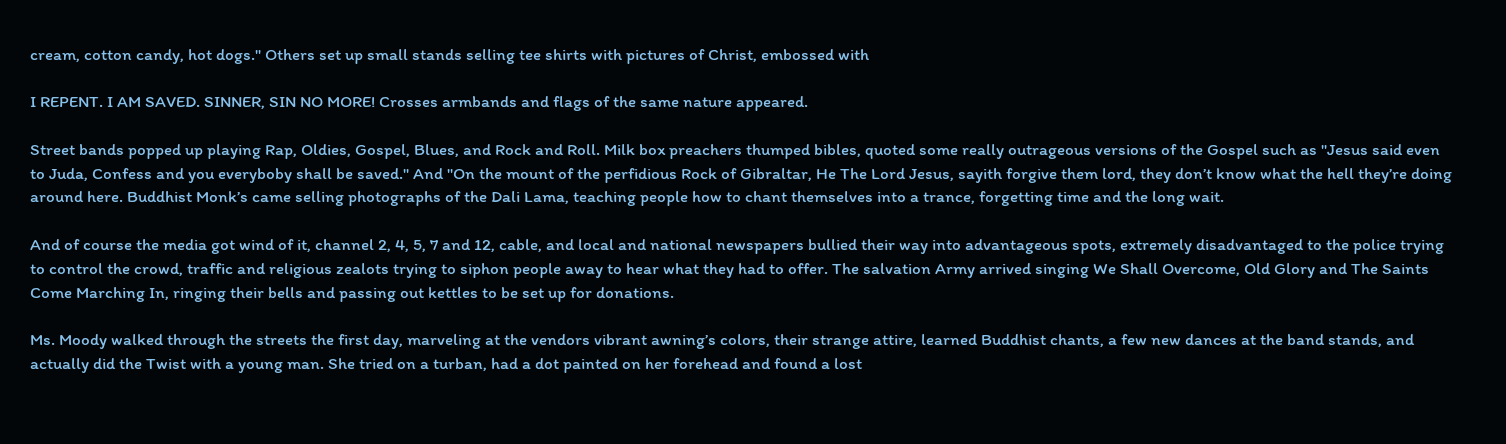cream, cotton candy, hot dogs." Others set up small stands selling tee shirts with pictures of Christ, embossed with

I REPENT. I AM SAVED. SINNER, SIN NO MORE! Crosses armbands and flags of the same nature appeared.

Street bands popped up playing Rap, Oldies, Gospel, Blues, and Rock and Roll. Milk box preachers thumped bibles, quoted some really outrageous versions of the Gospel such as "Jesus said even to Juda, Confess and you everyboby shall be saved." And "On the mount of the perfidious Rock of Gibraltar, He The Lord Jesus, sayith forgive them lord, they don’t know what the hell they’re doing around here. Buddhist Monk’s came selling photographs of the Dali Lama, teaching people how to chant themselves into a trance, forgetting time and the long wait.

And of course the media got wind of it, channel 2, 4, 5, 7 and 12, cable, and local and national newspapers bullied their way into advantageous spots, extremely disadvantaged to the police trying to control the crowd, traffic and religious zealots trying to siphon people away to hear what they had to offer. The salvation Army arrived singing We Shall Overcome, Old Glory and The Saints Come Marching In, ringing their bells and passing out kettles to be set up for donations.

Ms. Moody walked through the streets the first day, marveling at the vendors vibrant awning’s colors, their strange attire, learned Buddhist chants, a few new dances at the band stands, and actually did the Twist with a young man. She tried on a turban, had a dot painted on her forehead and found a lost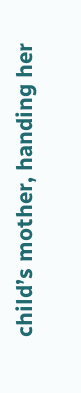child’s mother, handing her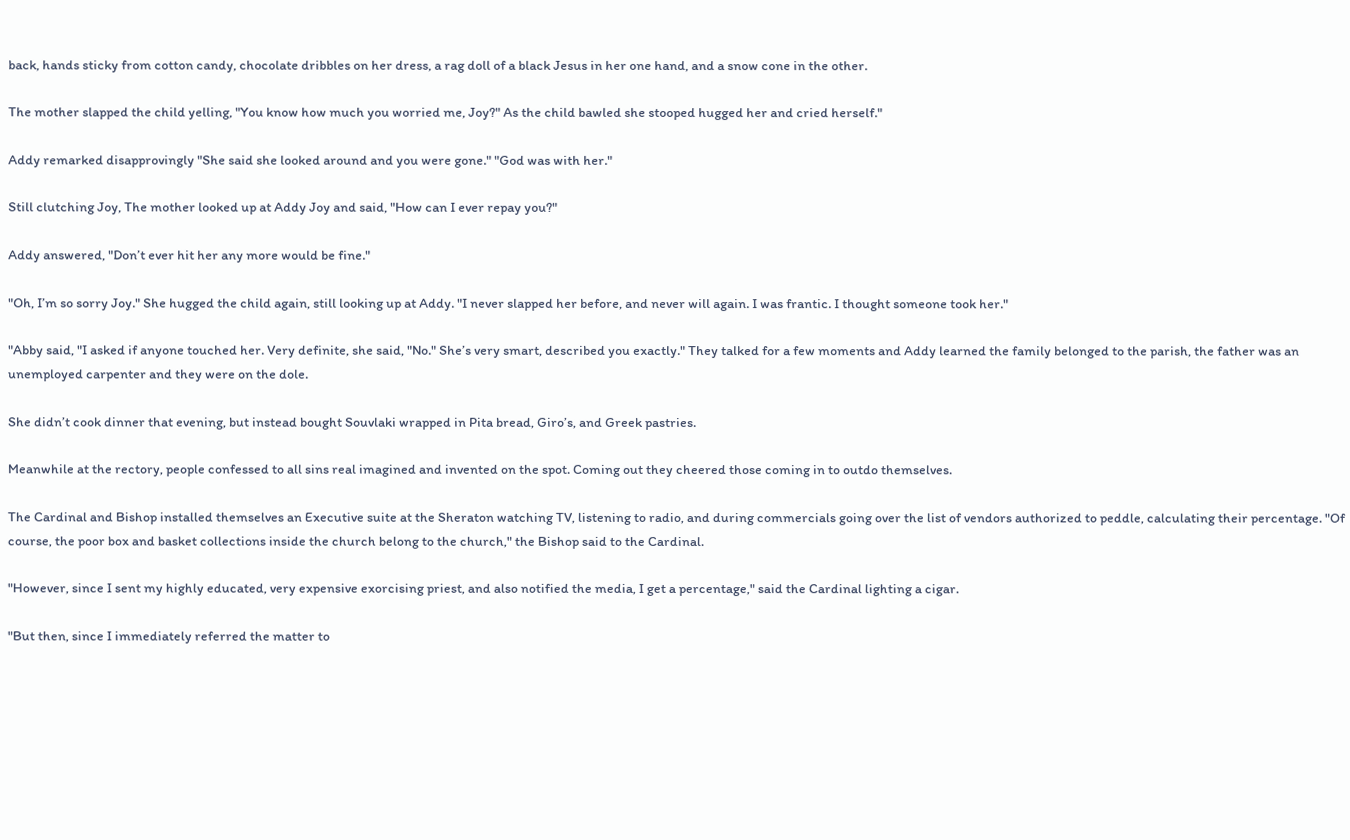back, hands sticky from cotton candy, chocolate dribbles on her dress, a rag doll of a black Jesus in her one hand, and a snow cone in the other.

The mother slapped the child yelling, "You know how much you worried me, Joy?" As the child bawled she stooped hugged her and cried herself."

Addy remarked disapprovingly "She said she looked around and you were gone." "God was with her."

Still clutching Joy, The mother looked up at Addy Joy and said, "How can I ever repay you?"

Addy answered, "Don’t ever hit her any more would be fine."

"Oh, I’m so sorry Joy." She hugged the child again, still looking up at Addy. "I never slapped her before, and never will again. I was frantic. I thought someone took her."

"Abby said, "I asked if anyone touched her. Very definite, she said, "No." She’s very smart, described you exactly." They talked for a few moments and Addy learned the family belonged to the parish, the father was an unemployed carpenter and they were on the dole.

She didn’t cook dinner that evening, but instead bought Souvlaki wrapped in Pita bread, Giro’s, and Greek pastries.

Meanwhile at the rectory, people confessed to all sins real imagined and invented on the spot. Coming out they cheered those coming in to outdo themselves.

The Cardinal and Bishop installed themselves an Executive suite at the Sheraton watching TV, listening to radio, and during commercials going over the list of vendors authorized to peddle, calculating their percentage. "Of course, the poor box and basket collections inside the church belong to the church," the Bishop said to the Cardinal.

"However, since I sent my highly educated, very expensive exorcising priest, and also notified the media, I get a percentage," said the Cardinal lighting a cigar.

"But then, since I immediately referred the matter to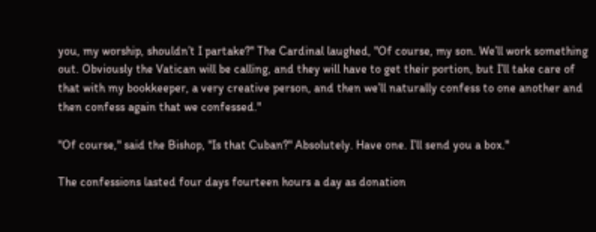you, my worship, shouldn’t I partake?" The Cardinal laughed, "Of course, my son. We’ll work something out. Obviously the Vatican will be calling, and they will have to get their portion, but I’ll take care of that with my bookkeeper, a very creative person, and then we’ll naturally confess to one another and then confess again that we confessed."

"Of course," said the Bishop, "Is that Cuban?" Absolutely. Have one. I’ll send you a box."

The confessions lasted four days fourteen hours a day as donation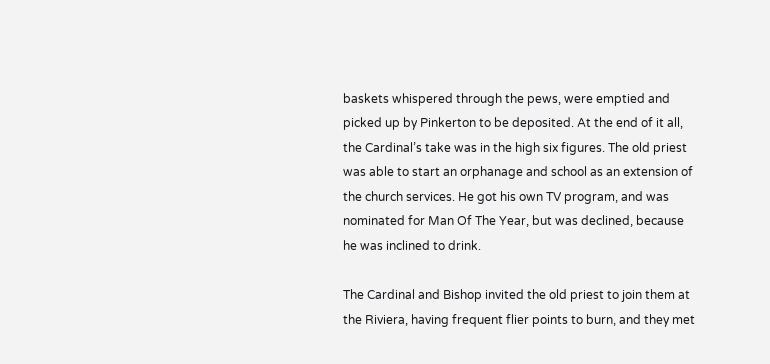baskets whispered through the pews, were emptied and picked up by Pinkerton to be deposited. At the end of it all, the Cardinal’s take was in the high six figures. The old priest was able to start an orphanage and school as an extension of the church services. He got his own TV program, and was nominated for Man Of The Year, but was declined, because he was inclined to drink.

The Cardinal and Bishop invited the old priest to join them at the Riviera, having frequent flier points to burn, and they met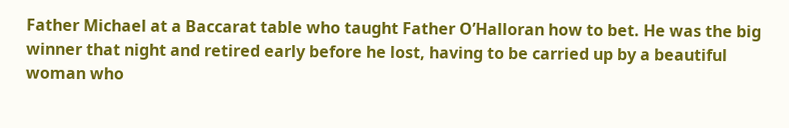Father Michael at a Baccarat table who taught Father O’Halloran how to bet. He was the big winner that night and retired early before he lost, having to be carried up by a beautiful woman who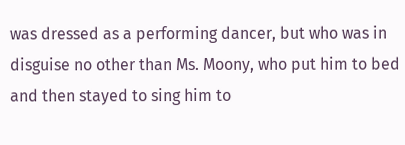was dressed as a performing dancer, but who was in disguise no other than Ms. Moony, who put him to bed and then stayed to sing him to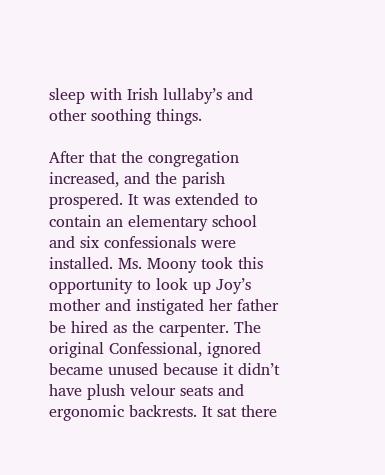sleep with Irish lullaby’s and other soothing things.

After that the congregation increased, and the parish prospered. It was extended to contain an elementary school and six confessionals were installed. Ms. Moony took this opportunity to look up Joy’s mother and instigated her father be hired as the carpenter. The original Confessional, ignored became unused because it didn’t have plush velour seats and ergonomic backrests. It sat there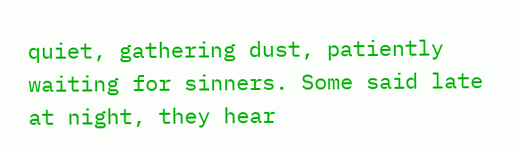quiet, gathering dust, patiently waiting for sinners. Some said late at night, they hear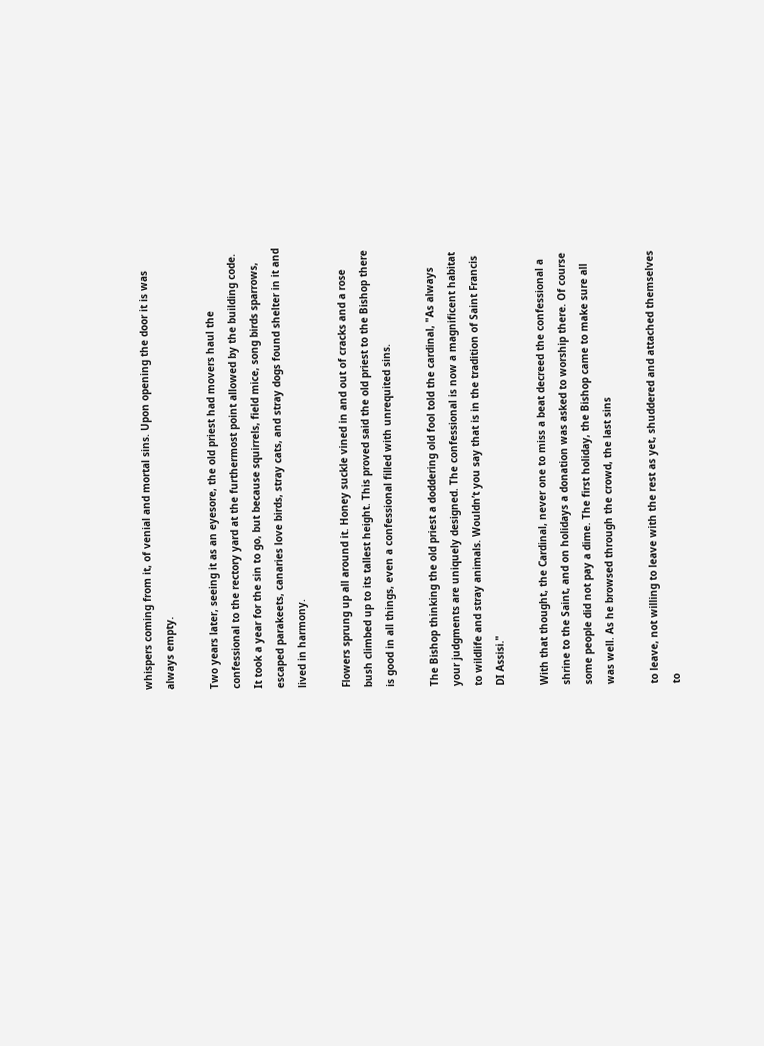whispers coming from it, of venial and mortal sins. Upon opening the door it is was always empty.

Two years later, seeing it as an eyesore, the old priest had movers haul the confessional to the rectory yard at the furthermost point allowed by the building code. It took a year for the sin to go, but because squirrels, field mice, song birds sparrows, escaped parakeets, canaries love birds, stray cats, and stray dogs found shelter in it and lived in harmony.

Flowers sprung up all around it. Honey suckle vined in and out of cracks and a rose bush climbed up to its tallest height. This proved said the old priest to the Bishop there is good in all things, even a confessional filled with unrequited sins.

The Bishop thinking the old priest a doddering old fool told the cardinal, "As always your judgments are uniquely designed. The confessional is now a magnificent habitat to wildlife and stray animals. Wouldn’t you say that is in the tradition of Saint Francis DI Assisi."

With that thought, the Cardinal, never one to miss a beat decreed the confessional a shrine to the Saint, and on holidays a donation was asked to worship there. Of course some people did not pay a dime. The first holiday, the Bishop came to make sure all was well. As he browsed through the crowd, the last sins

to leave, not willing to leave with the rest as yet, shuddered and attached themselves to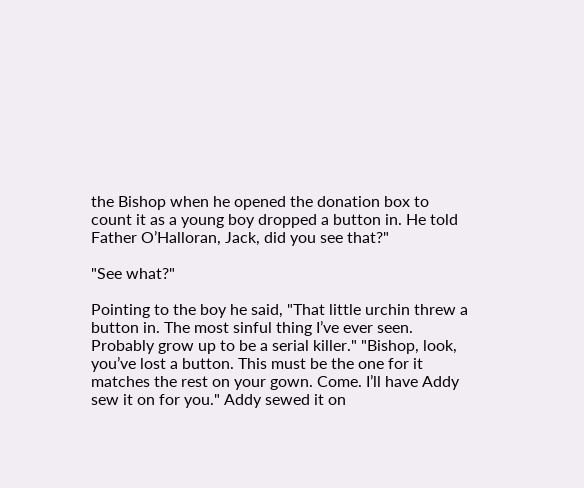the Bishop when he opened the donation box to count it as a young boy dropped a button in. He told Father O’Halloran, Jack, did you see that?"

"See what?"

Pointing to the boy he said, "That little urchin threw a button in. The most sinful thing I’ve ever seen. Probably grow up to be a serial killer." "Bishop, look, you’ve lost a button. This must be the one for it matches the rest on your gown. Come. I’ll have Addy sew it on for you." Addy sewed it on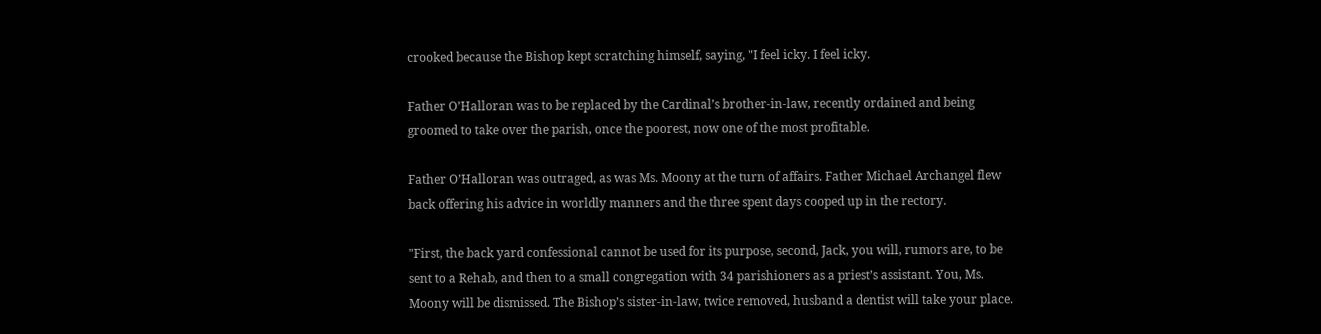crooked because the Bishop kept scratching himself, saying, "I feel icky. I feel icky.

Father O’Halloran was to be replaced by the Cardinal’s brother-in-law, recently ordained and being groomed to take over the parish, once the poorest, now one of the most profitable.

Father O’Halloran was outraged, as was Ms. Moony at the turn of affairs. Father Michael Archangel flew back offering his advice in worldly manners and the three spent days cooped up in the rectory.

"First, the back yard confessional cannot be used for its purpose, second, Jack, you will, rumors are, to be sent to a Rehab, and then to a small congregation with 34 parishioners as a priest’s assistant. You, Ms. Moony will be dismissed. The Bishop’s sister-in-law, twice removed, husband a dentist will take your place.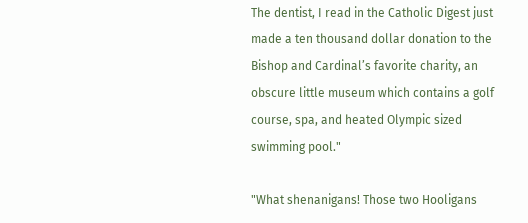The dentist, I read in the Catholic Digest just made a ten thousand dollar donation to the Bishop and Cardinal’s favorite charity, an obscure little museum which contains a golf course, spa, and heated Olympic sized swimming pool."

"What shenanigans! Those two Hooligans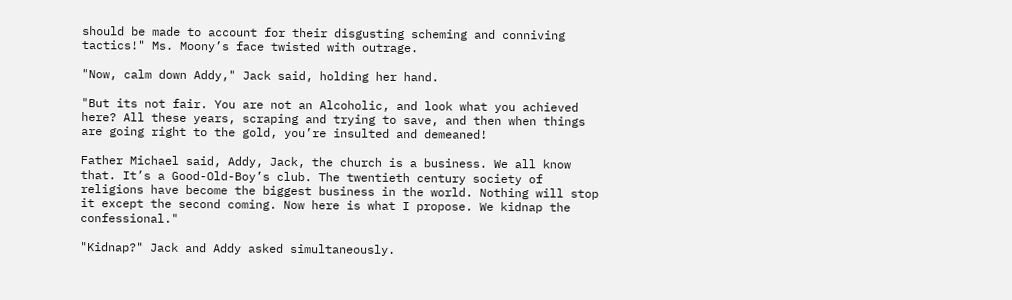should be made to account for their disgusting scheming and conniving tactics!" Ms. Moony’s face twisted with outrage.

"Now, calm down Addy," Jack said, holding her hand.

"But its not fair. You are not an Alcoholic, and look what you achieved here? All these years, scraping and trying to save, and then when things are going right to the gold, you’re insulted and demeaned!

Father Michael said, Addy, Jack, the church is a business. We all know that. It’s a Good-Old-Boy’s club. The twentieth century society of religions have become the biggest business in the world. Nothing will stop it except the second coming. Now here is what I propose. We kidnap the confessional."

"Kidnap?" Jack and Addy asked simultaneously.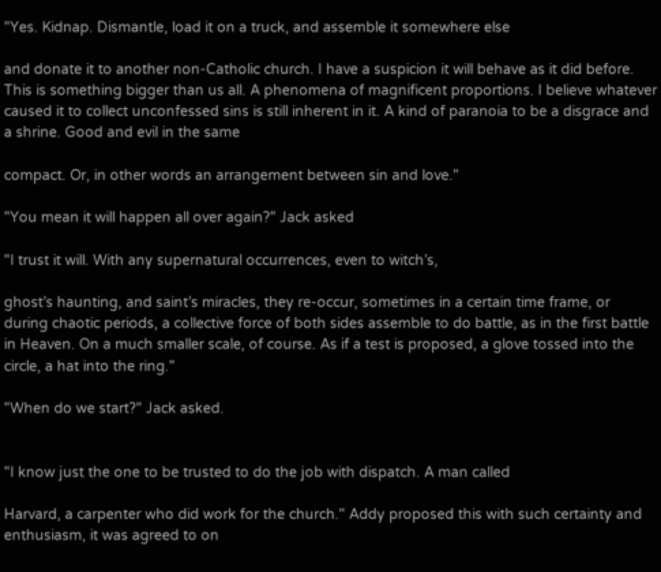"Yes. Kidnap. Dismantle, load it on a truck, and assemble it somewhere else

and donate it to another non-Catholic church. I have a suspicion it will behave as it did before. This is something bigger than us all. A phenomena of magnificent proportions. I believe whatever caused it to collect unconfessed sins is still inherent in it. A kind of paranoia to be a disgrace and a shrine. Good and evil in the same

compact. Or, in other words an arrangement between sin and love."

"You mean it will happen all over again?" Jack asked

"I trust it will. With any supernatural occurrences, even to witch’s,

ghost’s haunting, and saint’s miracles, they re-occur, sometimes in a certain time frame, or during chaotic periods, a collective force of both sides assemble to do battle, as in the first battle in Heaven. On a much smaller scale, of course. As if a test is proposed, a glove tossed into the circle, a hat into the ring."

"When do we start?" Jack asked.


"I know just the one to be trusted to do the job with dispatch. A man called

Harvard, a carpenter who did work for the church." Addy proposed this with such certainty and enthusiasm, it was agreed to on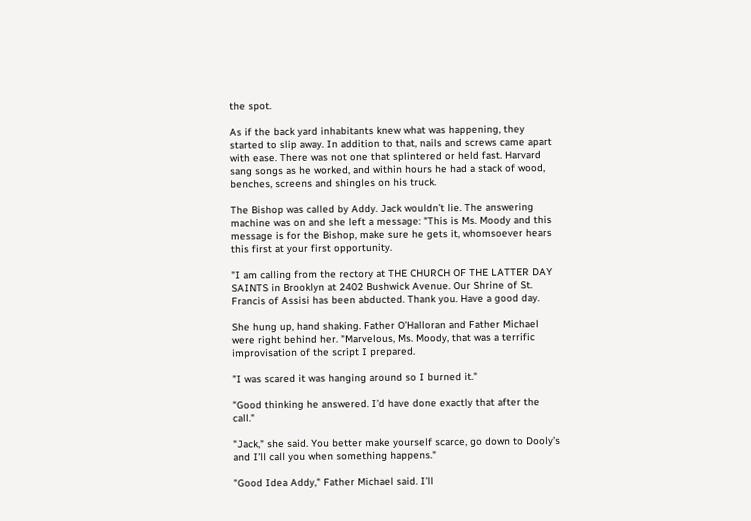the spot.

As if the back yard inhabitants knew what was happening, they started to slip away. In addition to that, nails and screws came apart with ease. There was not one that splintered or held fast. Harvard sang songs as he worked, and within hours he had a stack of wood, benches, screens and shingles on his truck.

The Bishop was called by Addy. Jack wouldn’t lie. The answering machine was on and she left a message: "This is Ms. Moody and this message is for the Bishop, make sure he gets it, whomsoever hears this first at your first opportunity.

"I am calling from the rectory at THE CHURCH OF THE LATTER DAY SAINTS in Brooklyn at 2402 Bushwick Avenue. Our Shrine of St. Francis of Assisi has been abducted. Thank you. Have a good day.

She hung up, hand shaking. Father O’Halloran and Father Michael were right behind her. "Marvelous, Ms. Moody, that was a terrific improvisation of the script I prepared.

"I was scared it was hanging around so I burned it."

"Good thinking he answered. I’d have done exactly that after the call."

"Jack," she said. You better make yourself scarce, go down to Dooly’s and I’ll call you when something happens."

"Good Idea Addy," Father Michael said. I’ll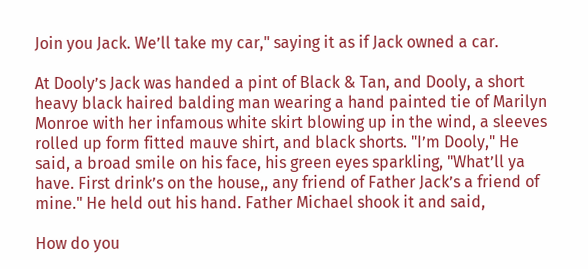Join you Jack. We’ll take my car," saying it as if Jack owned a car.

At Dooly’s Jack was handed a pint of Black & Tan, and Dooly, a short heavy black haired balding man wearing a hand painted tie of Marilyn Monroe with her infamous white skirt blowing up in the wind, a sleeves rolled up form fitted mauve shirt, and black shorts. "I’m Dooly," He said, a broad smile on his face, his green eyes sparkling, "What’ll ya have. First drink’s on the house,, any friend of Father Jack’s a friend of mine." He held out his hand. Father Michael shook it and said,

How do you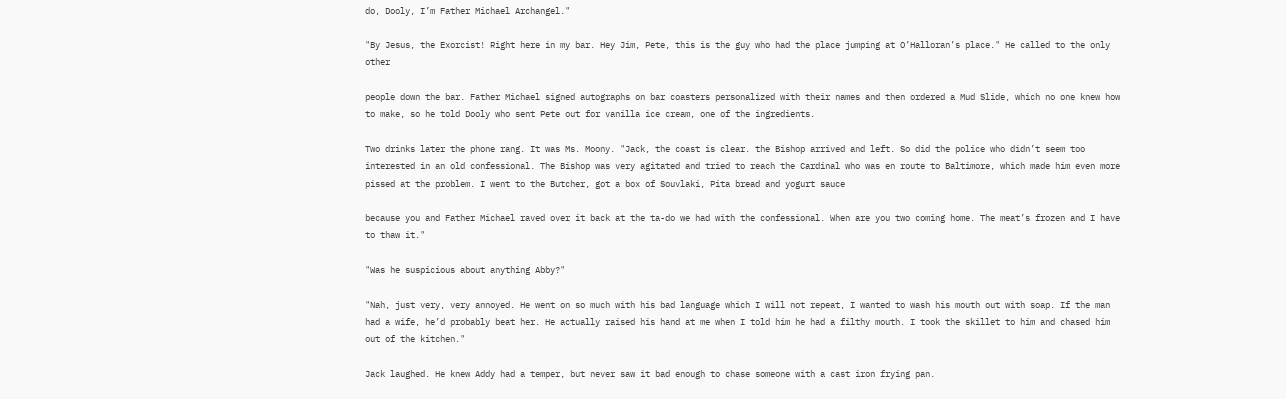do, Dooly, I’m Father Michael Archangel."

"By Jesus, the Exorcist! Right here in my bar. Hey Jim, Pete, this is the guy who had the place jumping at O’Halloran’s place." He called to the only other

people down the bar. Father Michael signed autographs on bar coasters personalized with their names and then ordered a Mud Slide, which no one knew how to make, so he told Dooly who sent Pete out for vanilla ice cream, one of the ingredients.

Two drinks later the phone rang. It was Ms. Moony. "Jack, the coast is clear. the Bishop arrived and left. So did the police who didn’t seem too interested in an old confessional. The Bishop was very agitated and tried to reach the Cardinal who was en route to Baltimore, which made him even more pissed at the problem. I went to the Butcher, got a box of Souvlaki, Pita bread and yogurt sauce

because you and Father Michael raved over it back at the ta-do we had with the confessional. When are you two coming home. The meat’s frozen and I have to thaw it."

"Was he suspicious about anything Abby?"

"Nah, just very, very annoyed. He went on so much with his bad language which I will not repeat, I wanted to wash his mouth out with soap. If the man had a wife, he’d probably beat her. He actually raised his hand at me when I told him he had a filthy mouth. I took the skillet to him and chased him out of the kitchen."

Jack laughed. He knew Addy had a temper, but never saw it bad enough to chase someone with a cast iron frying pan.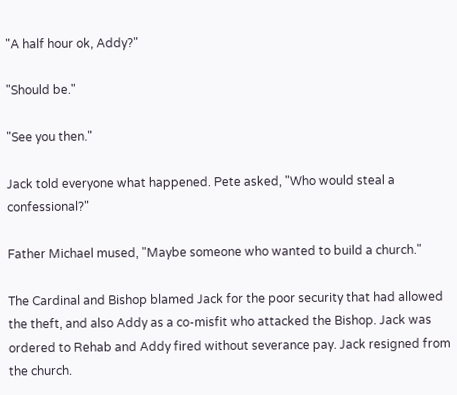"A half hour ok, Addy?"

"Should be."

"See you then."

Jack told everyone what happened. Pete asked, "Who would steal a confessional?"

Father Michael mused, "Maybe someone who wanted to build a church."

The Cardinal and Bishop blamed Jack for the poor security that had allowed the theft, and also Addy as a co-misfit who attacked the Bishop. Jack was ordered to Rehab and Addy fired without severance pay. Jack resigned from the church.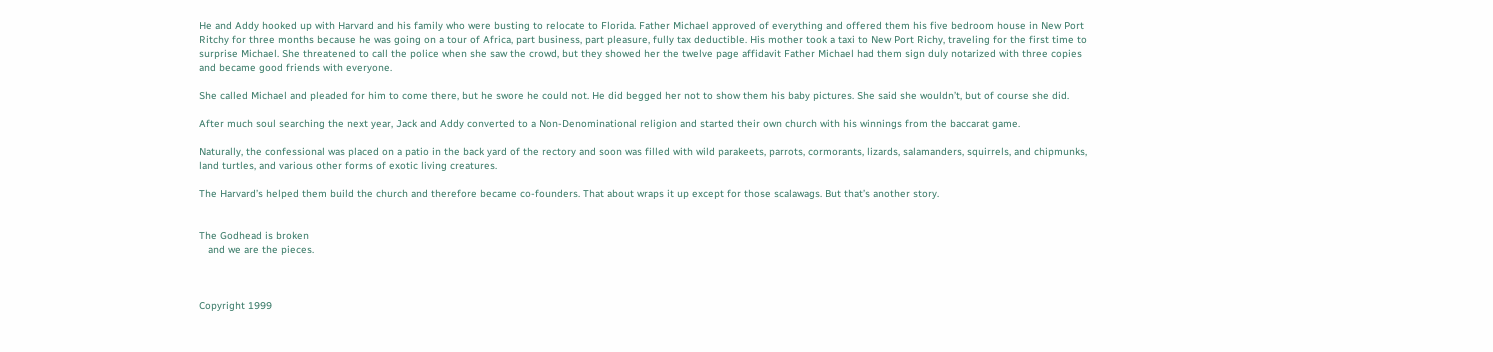He and Addy hooked up with Harvard and his family who were busting to relocate to Florida. Father Michael approved of everything and offered them his five bedroom house in New Port Ritchy for three months because he was going on a tour of Africa, part business, part pleasure, fully tax deductible. His mother took a taxi to New Port Richy, traveling for the first time to surprise Michael. She threatened to call the police when she saw the crowd, but they showed her the twelve page affidavit Father Michael had them sign duly notarized with three copies and became good friends with everyone.

She called Michael and pleaded for him to come there, but he swore he could not. He did begged her not to show them his baby pictures. She said she wouldn’t, but of course she did.

After much soul searching the next year, Jack and Addy converted to a Non-Denominational religion and started their own church with his winnings from the baccarat game.

Naturally, the confessional was placed on a patio in the back yard of the rectory and soon was filled with wild parakeets, parrots, cormorants, lizards, salamanders, squirrels, and chipmunks, land turtles, and various other forms of exotic living creatures.

The Harvard’s helped them build the church and therefore became co-founders. That about wraps it up except for those scalawags. But that’s another story.


The Godhead is broken
   and we are the pieces.



Copyright 1999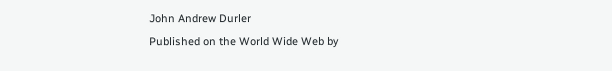John Andrew Durler
Published on the World Wide Web by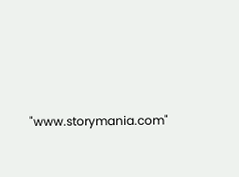"www.storymania.com"